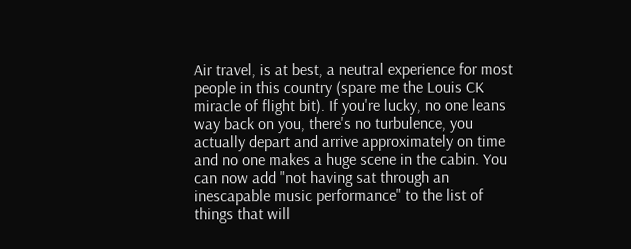Air travel, is at best, a neutral experience for most people in this country (spare me the Louis CK miracle of flight bit). If you're lucky, no one leans way back on you, there's no turbulence, you actually depart and arrive approximately on time and no one makes a huge scene in the cabin. You can now add "not having sat through an inescapable music performance" to the list of things that will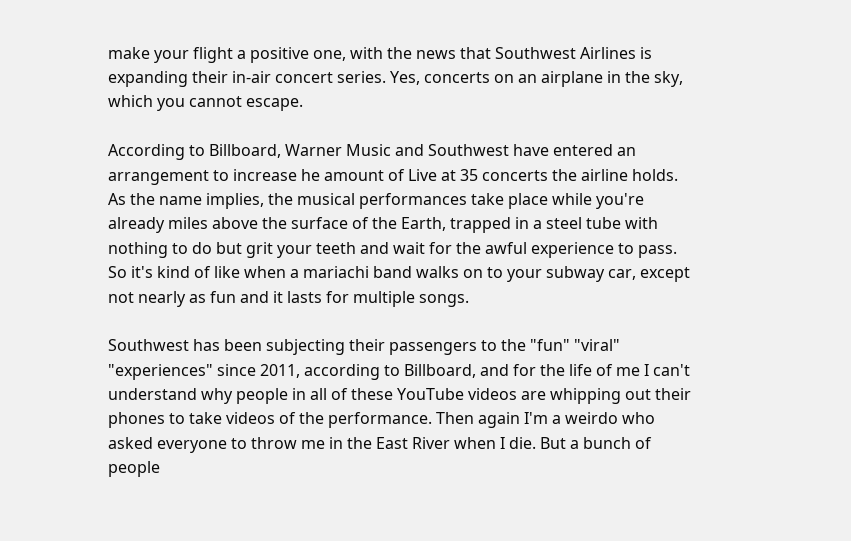make your flight a positive one, with the news that Southwest Airlines is expanding their in-air concert series. Yes, concerts on an airplane in the sky, which you cannot escape.

According to Billboard, Warner Music and Southwest have entered an arrangement to increase he amount of Live at 35 concerts the airline holds. As the name implies, the musical performances take place while you're already miles above the surface of the Earth, trapped in a steel tube with nothing to do but grit your teeth and wait for the awful experience to pass. So it's kind of like when a mariachi band walks on to your subway car, except not nearly as fun and it lasts for multiple songs.

Southwest has been subjecting their passengers to the "fun" "viral" "experiences" since 2011, according to Billboard, and for the life of me I can't understand why people in all of these YouTube videos are whipping out their phones to take videos of the performance. Then again I'm a weirdo who asked everyone to throw me in the East River when I die. But a bunch of people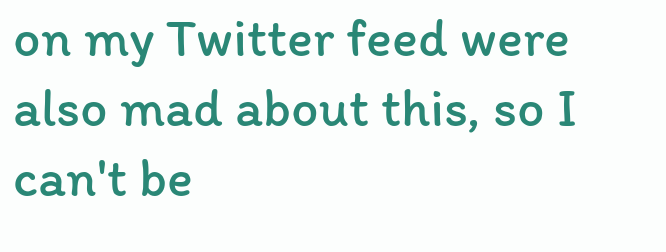on my Twitter feed were also mad about this, so I can't be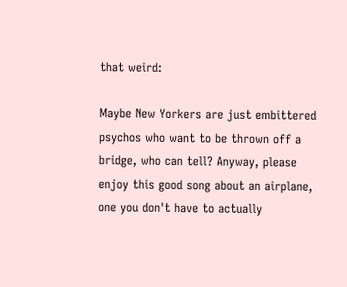that weird:

Maybe New Yorkers are just embittered psychos who want to be thrown off a bridge, who can tell? Anyway, please enjoy this good song about an airplane, one you don't have to actually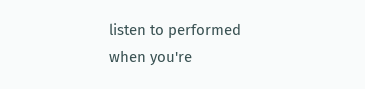listen to performed when you're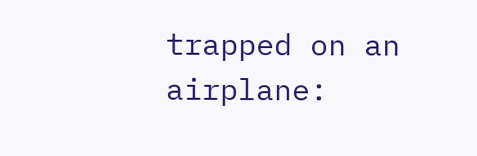trapped on an airplane: